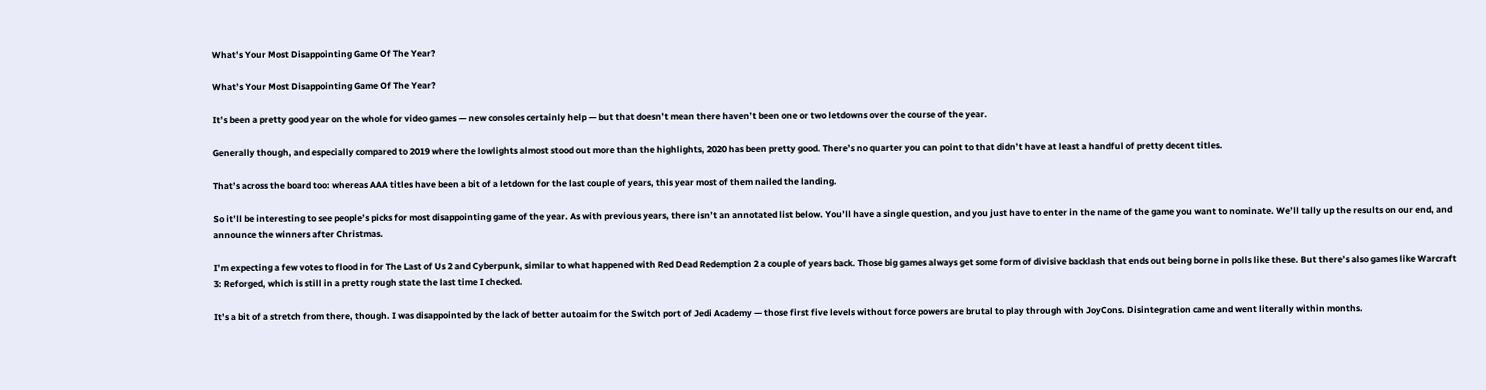What’s Your Most Disappointing Game Of The Year?

What’s Your Most Disappointing Game Of The Year?

It’s been a pretty good year on the whole for video games — new consoles certainly help — but that doesn’t mean there haven’t been one or two letdowns over the course of the year.

Generally though, and especially compared to 2019 where the lowlights almost stood out more than the highlights, 2020 has been pretty good. There’s no quarter you can point to that didn’t have at least a handful of pretty decent titles.

That’s across the board too: whereas AAA titles have been a bit of a letdown for the last couple of years, this year most of them nailed the landing.

So it’ll be interesting to see people’s picks for most disappointing game of the year. As with previous years, there isn’t an annotated list below. You’ll have a single question, and you just have to enter in the name of the game you want to nominate. We’ll tally up the results on our end, and announce the winners after Christmas.

I’m expecting a few votes to flood in for The Last of Us 2 and Cyberpunk, similar to what happened with Red Dead Redemption 2 a couple of years back. Those big games always get some form of divisive backlash that ends out being borne in polls like these. But there’s also games like Warcraft 3: Reforged, which is still in a pretty rough state the last time I checked.

It’s a bit of a stretch from there, though. I was disappointed by the lack of better autoaim for the Switch port of Jedi Academy — those first five levels without force powers are brutal to play through with JoyCons. Disintegration came and went literally within months.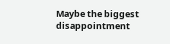Maybe the biggest disappointment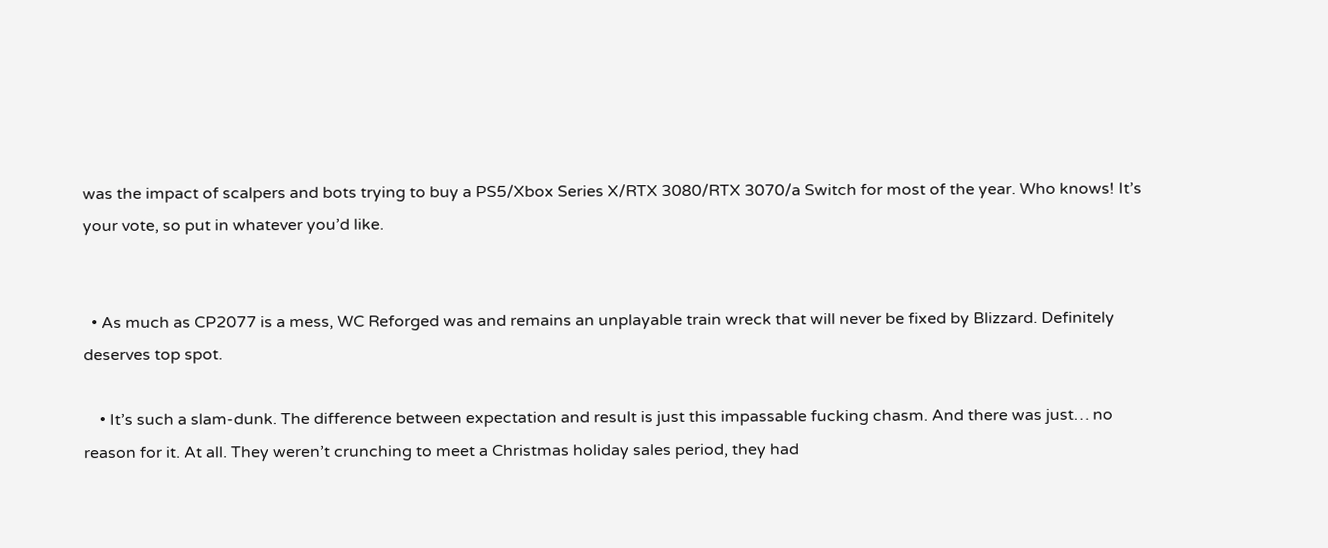was the impact of scalpers and bots trying to buy a PS5/Xbox Series X/RTX 3080/RTX 3070/a Switch for most of the year. Who knows! It’s your vote, so put in whatever you’d like.


  • As much as CP2077 is a mess, WC Reforged was and remains an unplayable train wreck that will never be fixed by Blizzard. Definitely deserves top spot.

    • It’s such a slam-dunk. The difference between expectation and result is just this impassable fucking chasm. And there was just… no reason for it. At all. They weren’t crunching to meet a Christmas holiday sales period, they had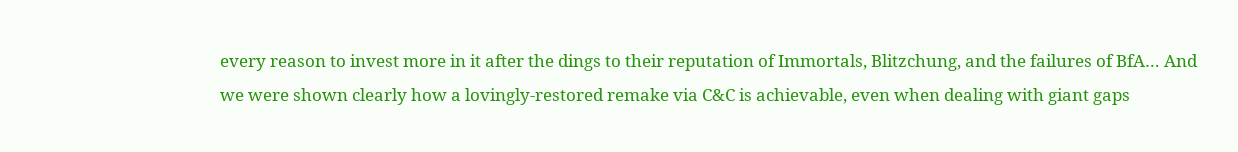every reason to invest more in it after the dings to their reputation of Immortals, Blitzchung, and the failures of BfA… And we were shown clearly how a lovingly-restored remake via C&C is achievable, even when dealing with giant gaps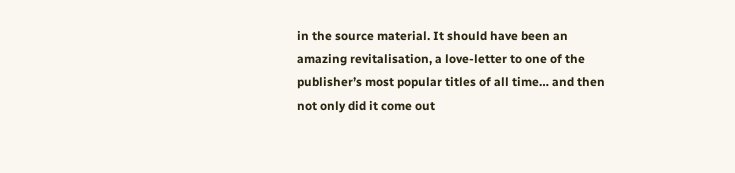in the source material. It should have been an amazing revitalisation, a love-letter to one of the publisher’s most popular titles of all time… and then not only did it come out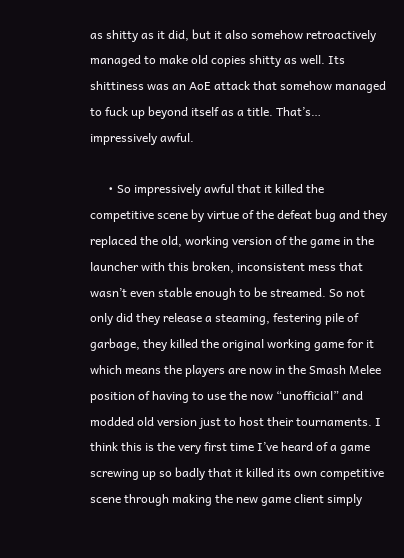as shitty as it did, but it also somehow retroactively managed to make old copies shitty as well. Its shittiness was an AoE attack that somehow managed to fuck up beyond itself as a title. That’s… impressively awful.

      • So impressively awful that it killed the competitive scene by virtue of the defeat bug and they replaced the old, working version of the game in the launcher with this broken, inconsistent mess that wasn’t even stable enough to be streamed. So not only did they release a steaming, festering pile of garbage, they killed the original working game for it which means the players are now in the Smash Melee position of having to use the now “unofficial” and modded old version just to host their tournaments. I think this is the very first time I’ve heard of a game screwing up so badly that it killed its own competitive scene through making the new game client simply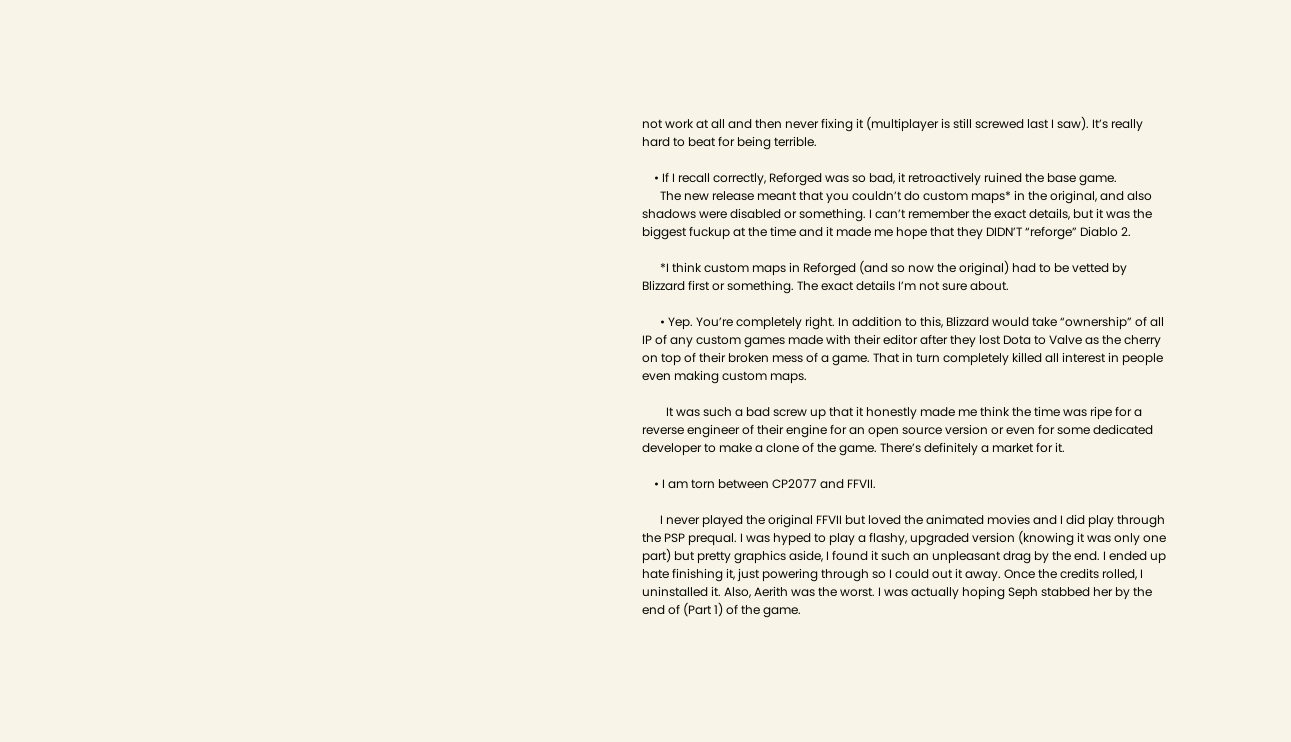not work at all and then never fixing it (multiplayer is still screwed last I saw). It’s really hard to beat for being terrible.

    • If I recall correctly, Reforged was so bad, it retroactively ruined the base game.
      The new release meant that you couldn’t do custom maps* in the original, and also shadows were disabled or something. I can’t remember the exact details, but it was the biggest fuckup at the time and it made me hope that they DIDN’T “reforge” Diablo 2.

      *I think custom maps in Reforged (and so now the original) had to be vetted by Blizzard first or something. The exact details I’m not sure about.

      • Yep. You’re completely right. In addition to this, Blizzard would take “ownership” of all IP of any custom games made with their editor after they lost Dota to Valve as the cherry on top of their broken mess of a game. That in turn completely killed all interest in people even making custom maps.

        It was such a bad screw up that it honestly made me think the time was ripe for a reverse engineer of their engine for an open source version or even for some dedicated developer to make a clone of the game. There’s definitely a market for it.

    • I am torn between CP2077 and FFVII.

      I never played the original FFVII but loved the animated movies and I did play through the PSP prequal. I was hyped to play a flashy, upgraded version (knowing it was only one part) but pretty graphics aside, I found it such an unpleasant drag by the end. I ended up hate finishing it, just powering through so I could out it away. Once the credits rolled, I uninstalled it. Also, Aerith was the worst. I was actually hoping Seph stabbed her by the end of (Part 1) of the game.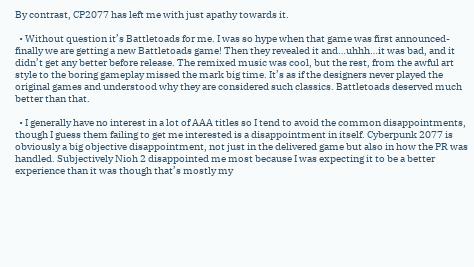By contrast, CP2077 has left me with just apathy towards it.

  • Without question it’s Battletoads for me. I was so hype when that game was first announced- finally we are getting a new Battletoads game! Then they revealed it and…uhhh…it was bad, and it didn’t get any better before release. The remixed music was cool, but the rest, from the awful art style to the boring gameplay missed the mark big time. It’s as if the designers never played the original games and understood why they are considered such classics. Battletoads deserved much better than that.

  • I generally have no interest in a lot of AAA titles so I tend to avoid the common disappointments, though I guess them failing to get me interested is a disappointment in itself. Cyberpunk 2077 is obviously a big objective disappointment, not just in the delivered game but also in how the PR was handled. Subjectively Nioh 2 disappointed me most because I was expecting it to be a better experience than it was though that’s mostly my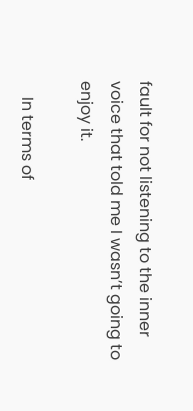fault for not listening to the inner voice that told me I wasn’t going to enjoy it.

    In terms of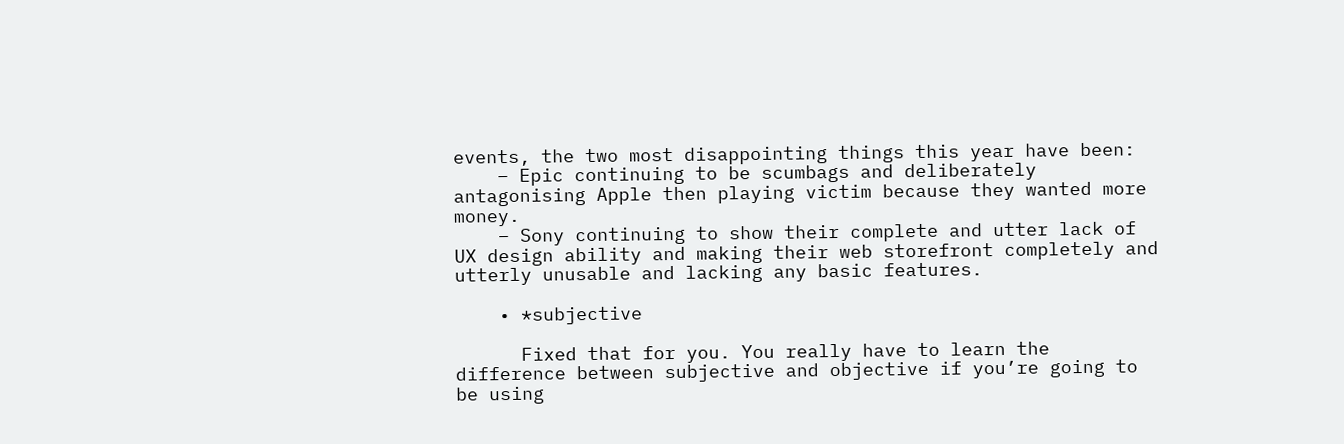events, the two most disappointing things this year have been:
    – Epic continuing to be scumbags and deliberately antagonising Apple then playing victim because they wanted more money.
    – Sony continuing to show their complete and utter lack of UX design ability and making their web storefront completely and utterly unusable and lacking any basic features.

    • *subjective

      Fixed that for you. You really have to learn the difference between subjective and objective if you’re going to be using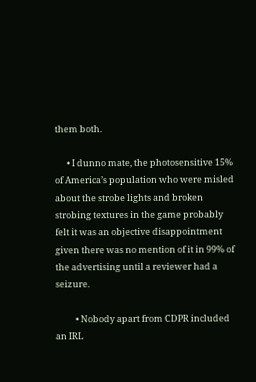them both.

      • I dunno mate, the photosensitive 15% of America’s population who were misled about the strobe lights and broken strobing textures in the game probably felt it was an objective disappointment given there was no mention of it in 99% of the advertising until a reviewer had a seizure.

          • Nobody apart from CDPR included an IRL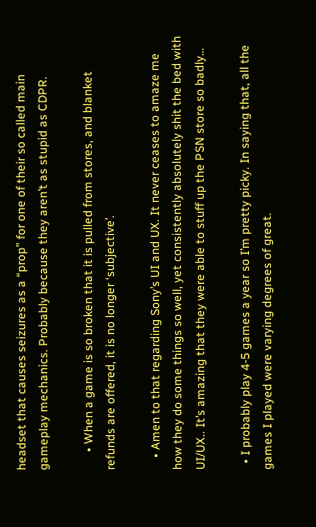headset that causes seizures as a “prop” for one of their so called main gameplay mechanics. Probably because they aren’t as stupid as CDPR.

      • When a game is so broken that it is pulled from stores, and blanket refunds are offered, it is no longer ‘subjective’.

    • Amen to that regarding Sony’s UI and UX. It never ceases to amaze me how they do some things so well, yet consistently absolutely shit the bed with UI/UX.. It’s amazing that they were able to stuff up the PSN store so badly…

  • I probably play 4-5 games a year so I’m pretty picky. In saying that, all the games I played were varying degrees of great.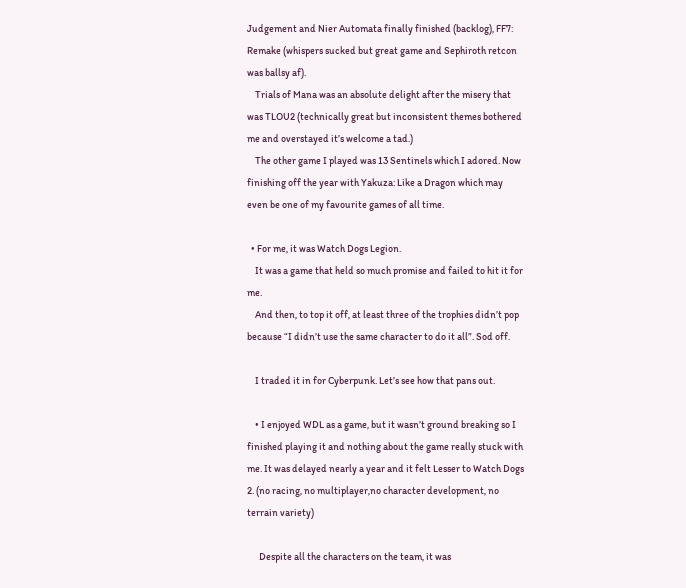Judgement and Nier Automata finally finished (backlog), FF7: Remake (whispers sucked but great game and Sephiroth retcon was ballsy af).
    Trials of Mana was an absolute delight after the misery that was TLOU2 (technically great but inconsistent themes bothered me and overstayed it’s welcome a tad.)
    The other game I played was 13 Sentinels which I adored. Now finishing off the year with Yakuza: Like a Dragon which may even be one of my favourite games of all time.

  • For me, it was Watch Dogs Legion.
    It was a game that held so much promise and failed to hit it for me.
    And then, to top it off, at least three of the trophies didn’t pop because “I didn’t use the same character to do it all”. Sod off.

    I traded it in for Cyberpunk. Let’s see how that pans out.

    • I enjoyed WDL as a game, but it wasn’t ground breaking so I finished playing it and nothing about the game really stuck with me. It was delayed nearly a year and it felt Lesser to Watch Dogs 2. (no racing, no multiplayer,no character development, no terrain variety)

      Despite all the characters on the team, it was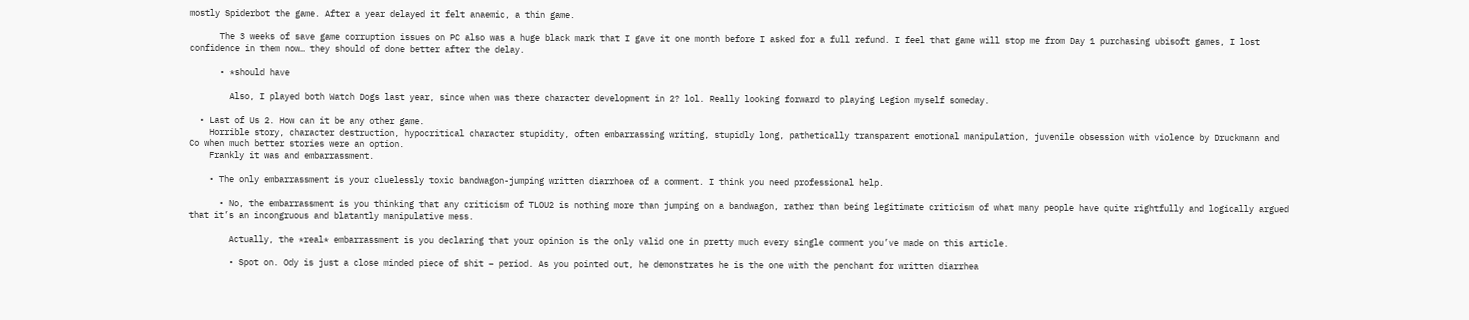mostly Spiderbot the game. After a year delayed it felt anaemic, a thin game.

      The 3 weeks of save game corruption issues on PC also was a huge black mark that I gave it one month before I asked for a full refund. I feel that game will stop me from Day 1 purchasing ubisoft games, I lost confidence in them now… they should of done better after the delay.

      • *should have

        Also, I played both Watch Dogs last year, since when was there character development in 2? lol. Really looking forward to playing Legion myself someday.

  • Last of Us 2. How can it be any other game.
    Horrible story, character destruction, hypocritical character stupidity, often embarrassing writing, stupidly long, pathetically transparent emotional manipulation, juvenile obsession with violence by Druckmann and Co when much better stories were an option.
    Frankly it was and embarrassment.

    • The only embarrassment is your cluelessly toxic bandwagon-jumping written diarrhoea of a comment. I think you need professional help.

      • No, the embarrassment is you thinking that any criticism of TLOU2 is nothing more than jumping on a bandwagon, rather than being legitimate criticism of what many people have quite rightfully and logically argued that it’s an incongruous and blatantly manipulative mess.

        Actually, the *real* embarrassment is you declaring that your opinion is the only valid one in pretty much every single comment you’ve made on this article.

        • Spot on. Ody is just a close minded piece of shit – period. As you pointed out, he demonstrates he is the one with the penchant for written diarrhea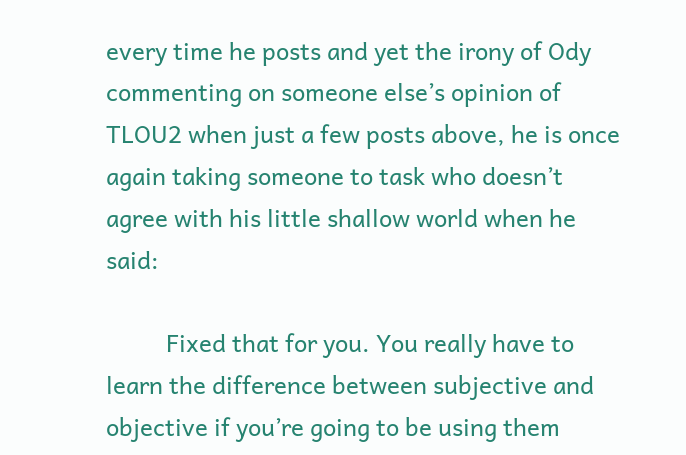every time he posts and yet the irony of Ody commenting on someone else’s opinion of TLOU2 when just a few posts above, he is once again taking someone to task who doesn’t agree with his little shallow world when he said:

          Fixed that for you. You really have to learn the difference between subjective and objective if you’re going to be using them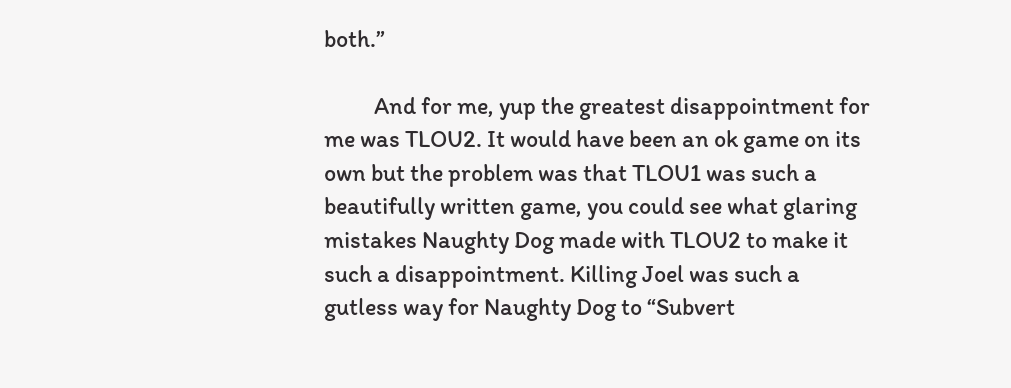both.”

          And for me, yup the greatest disappointment for me was TLOU2. It would have been an ok game on its own but the problem was that TLOU1 was such a beautifully written game, you could see what glaring mistakes Naughty Dog made with TLOU2 to make it such a disappointment. Killing Joel was such a gutless way for Naughty Dog to “Subvert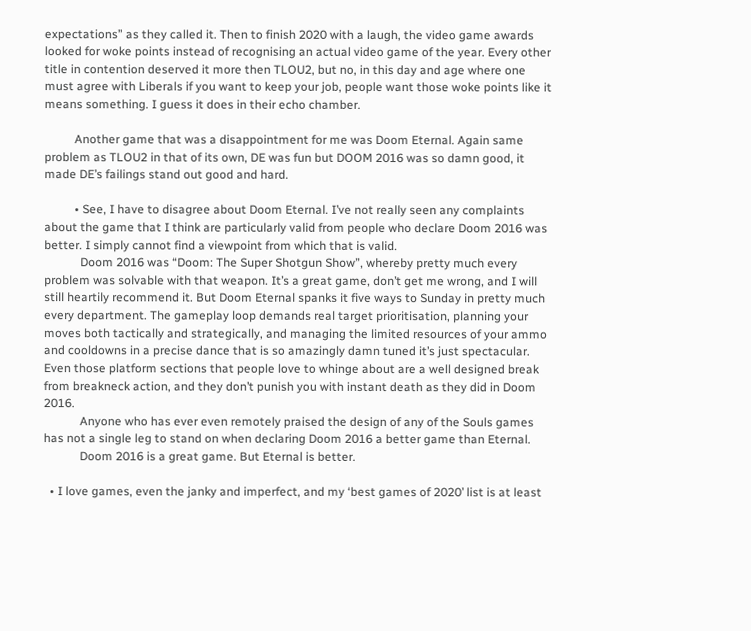expectations” as they called it. Then to finish 2020 with a laugh, the video game awards looked for woke points instead of recognising an actual video game of the year. Every other title in contention deserved it more then TLOU2, but no, in this day and age where one must agree with Liberals if you want to keep your job, people want those woke points like it means something. I guess it does in their echo chamber.

          Another game that was a disappointment for me was Doom Eternal. Again same problem as TLOU2 in that of its own, DE was fun but DOOM 2016 was so damn good, it made DE’s failings stand out good and hard.

          • See, I have to disagree about Doom Eternal. I’ve not really seen any complaints about the game that I think are particularly valid from people who declare Doom 2016 was better. I simply cannot find a viewpoint from which that is valid.
            Doom 2016 was “Doom: The Super Shotgun Show”, whereby pretty much every problem was solvable with that weapon. It’s a great game, don’t get me wrong, and I will still heartily recommend it. But Doom Eternal spanks it five ways to Sunday in pretty much every department. The gameplay loop demands real target prioritisation, planning your moves both tactically and strategically, and managing the limited resources of your ammo and cooldowns in a precise dance that is so amazingly damn tuned it’s just spectacular. Even those platform sections that people love to whinge about are a well designed break from breakneck action, and they don’t punish you with instant death as they did in Doom 2016.
            Anyone who has ever even remotely praised the design of any of the Souls games has not a single leg to stand on when declaring Doom 2016 a better game than Eternal.
            Doom 2016 is a great game. But Eternal is better.

  • I love games, even the janky and imperfect, and my ‘best games of 2020’ list is at least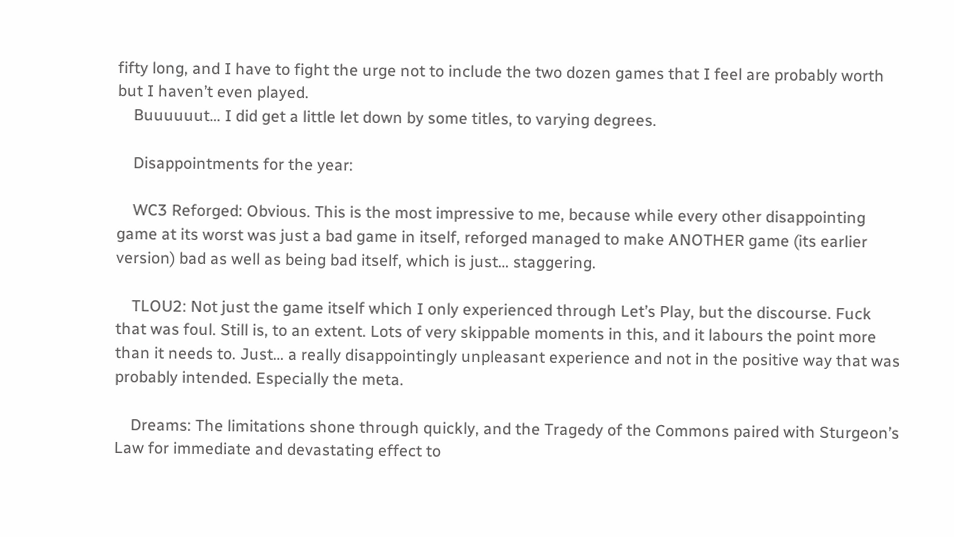fifty long, and I have to fight the urge not to include the two dozen games that I feel are probably worth but I haven’t even played.
    Buuuuuut… I did get a little let down by some titles, to varying degrees.

    Disappointments for the year:

    WC3 Reforged: Obvious. This is the most impressive to me, because while every other disappointing game at its worst was just a bad game in itself, reforged managed to make ANOTHER game (its earlier version) bad as well as being bad itself, which is just… staggering.

    TLOU2: Not just the game itself which I only experienced through Let’s Play, but the discourse. Fuck that was foul. Still is, to an extent. Lots of very skippable moments in this, and it labours the point more than it needs to. Just… a really disappointingly unpleasant experience and not in the positive way that was probably intended. Especially the meta.

    Dreams: The limitations shone through quickly, and the Tragedy of the Commons paired with Sturgeon’s Law for immediate and devastating effect to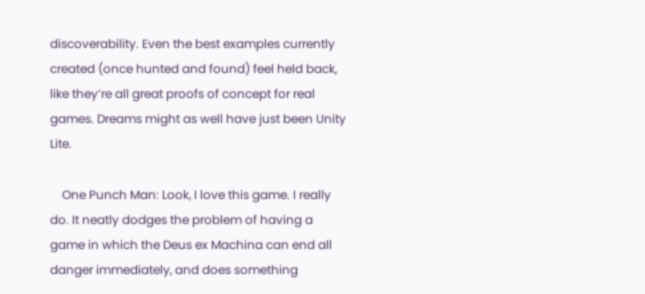discoverability. Even the best examples currently created (once hunted and found) feel held back, like they’re all great proofs of concept for real games. Dreams might as well have just been Unity Lite.

    One Punch Man: Look, I love this game. I really do. It neatly dodges the problem of having a game in which the Deus ex Machina can end all danger immediately, and does something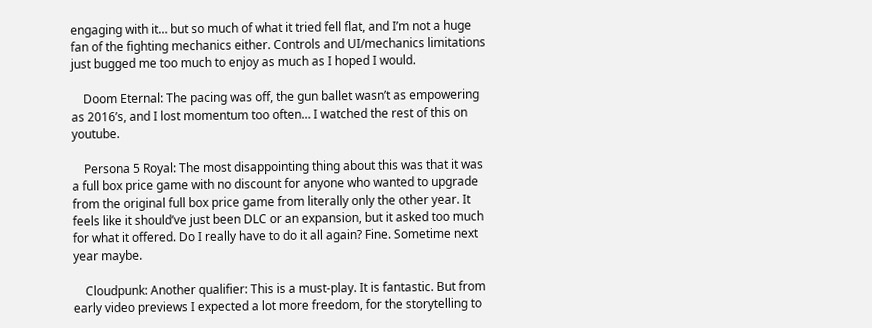engaging with it… but so much of what it tried fell flat, and I’m not a huge fan of the fighting mechanics either. Controls and UI/mechanics limitations just bugged me too much to enjoy as much as I hoped I would.

    Doom Eternal: The pacing was off, the gun ballet wasn’t as empowering as 2016’s, and I lost momentum too often… I watched the rest of this on youtube.

    Persona 5 Royal: The most disappointing thing about this was that it was a full box price game with no discount for anyone who wanted to upgrade from the original full box price game from literally only the other year. It feels like it should’ve just been DLC or an expansion, but it asked too much for what it offered. Do I really have to do it all again? Fine. Sometime next year maybe.

    Cloudpunk: Another qualifier: This is a must-play. It is fantastic. But from early video previews I expected a lot more freedom, for the storytelling to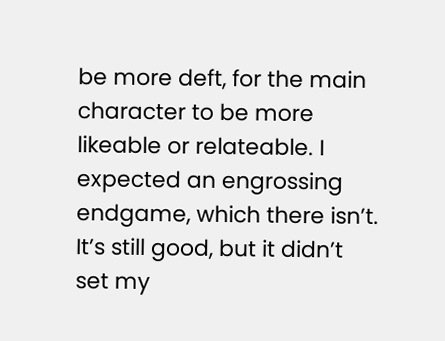be more deft, for the main character to be more likeable or relateable. I expected an engrossing endgame, which there isn’t. It’s still good, but it didn’t set my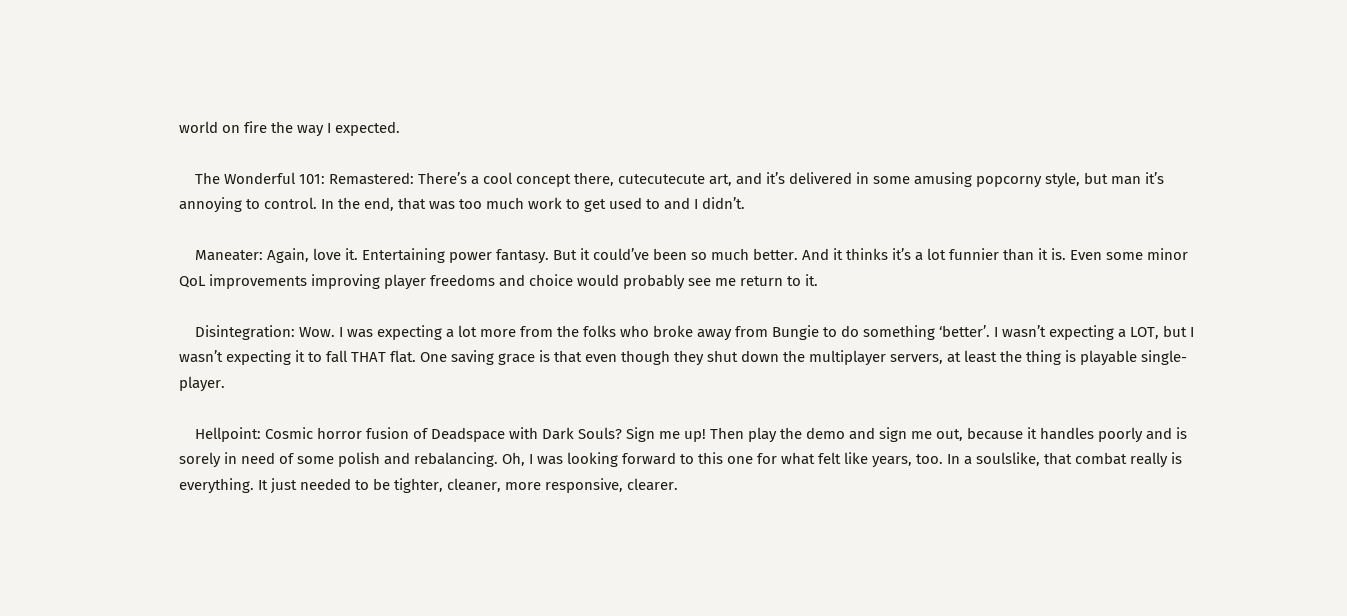world on fire the way I expected.

    The Wonderful 101: Remastered: There’s a cool concept there, cutecutecute art, and it’s delivered in some amusing popcorny style, but man it’s annoying to control. In the end, that was too much work to get used to and I didn’t.

    Maneater: Again, love it. Entertaining power fantasy. But it could’ve been so much better. And it thinks it’s a lot funnier than it is. Even some minor QoL improvements improving player freedoms and choice would probably see me return to it.

    Disintegration: Wow. I was expecting a lot more from the folks who broke away from Bungie to do something ‘better’. I wasn’t expecting a LOT, but I wasn’t expecting it to fall THAT flat. One saving grace is that even though they shut down the multiplayer servers, at least the thing is playable single-player.

    Hellpoint: Cosmic horror fusion of Deadspace with Dark Souls? Sign me up! Then play the demo and sign me out, because it handles poorly and is sorely in need of some polish and rebalancing. Oh, I was looking forward to this one for what felt like years, too. In a soulslike, that combat really is everything. It just needed to be tighter, cleaner, more responsive, clearer.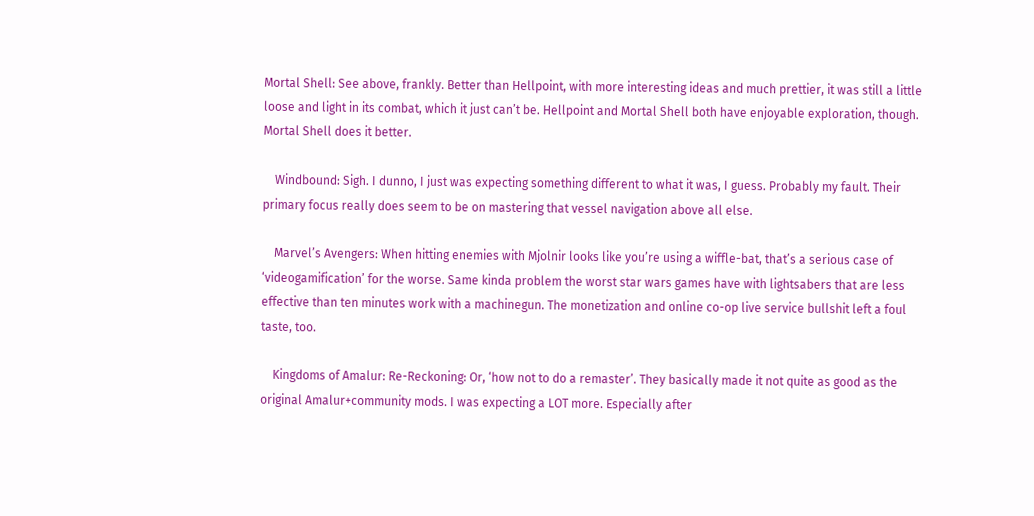Mortal Shell: See above, frankly. Better than Hellpoint, with more interesting ideas and much prettier, it was still a little loose and light in its combat, which it just can’t be. Hellpoint and Mortal Shell both have enjoyable exploration, though. Mortal Shell does it better.

    Windbound: Sigh. I dunno, I just was expecting something different to what it was, I guess. Probably my fault. Their primary focus really does seem to be on mastering that vessel navigation above all else.

    Marvel’s Avengers: When hitting enemies with Mjolnir looks like you’re using a wiffle-bat, that’s a serious case of ‘videogamification’ for the worse. Same kinda problem the worst star wars games have with lightsabers that are less effective than ten minutes work with a machinegun. The monetization and online co-op live service bullshit left a foul taste, too.

    Kingdoms of Amalur: Re-Reckoning: Or, ‘how not to do a remaster’. They basically made it not quite as good as the original Amalur+community mods. I was expecting a LOT more. Especially after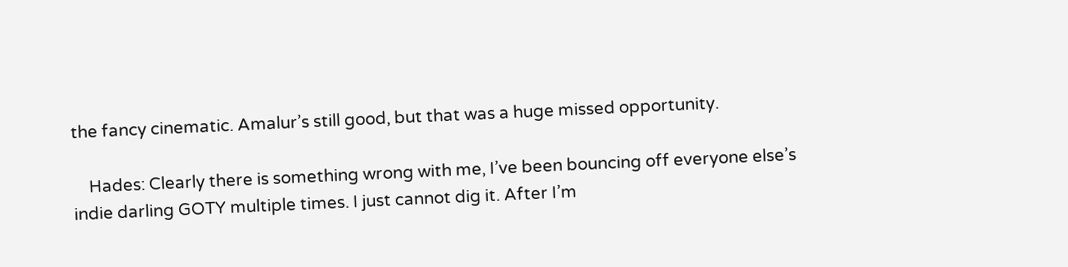the fancy cinematic. Amalur’s still good, but that was a huge missed opportunity.

    Hades: Clearly there is something wrong with me, I’ve been bouncing off everyone else’s indie darling GOTY multiple times. I just cannot dig it. After I’m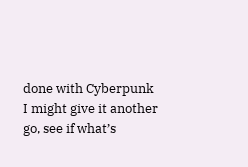done with Cyberpunk I might give it another go, see if what’s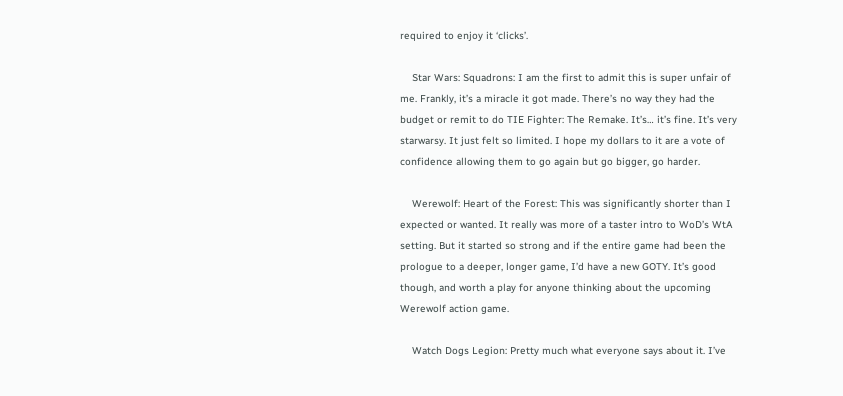required to enjoy it ‘clicks’.

    Star Wars: Squadrons: I am the first to admit this is super unfair of me. Frankly, it’s a miracle it got made. There’s no way they had the budget or remit to do TIE Fighter: The Remake. It’s… it’s fine. It’s very starwarsy. It just felt so limited. I hope my dollars to it are a vote of confidence allowing them to go again but go bigger, go harder.

    Werewolf: Heart of the Forest: This was significantly shorter than I expected or wanted. It really was more of a taster intro to WoD’s WtA setting. But it started so strong and if the entire game had been the prologue to a deeper, longer game, I’d have a new GOTY. It’s good though, and worth a play for anyone thinking about the upcoming Werewolf action game.

    Watch Dogs Legion: Pretty much what everyone says about it. I’ve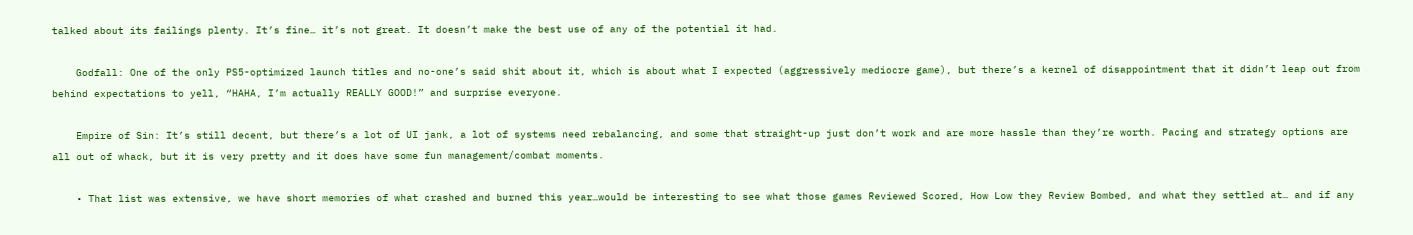talked about its failings plenty. It’s fine… it’s not great. It doesn’t make the best use of any of the potential it had.

    Godfall: One of the only PS5-optimized launch titles and no-one’s said shit about it, which is about what I expected (aggressively mediocre game), but there’s a kernel of disappointment that it didn’t leap out from behind expectations to yell, “HAHA, I’m actually REALLY GOOD!” and surprise everyone.

    Empire of Sin: It’s still decent, but there’s a lot of UI jank, a lot of systems need rebalancing, and some that straight-up just don’t work and are more hassle than they’re worth. Pacing and strategy options are all out of whack, but it is very pretty and it does have some fun management/combat moments.

    • That list was extensive, we have short memories of what crashed and burned this year…would be interesting to see what those games Reviewed Scored, How Low they Review Bombed, and what they settled at… and if any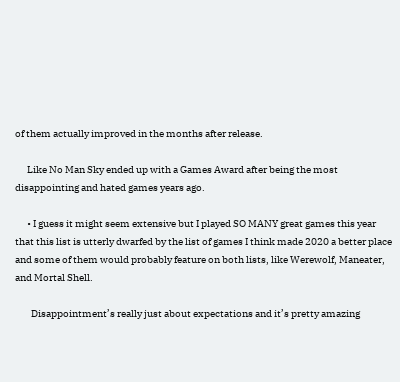of them actually improved in the months after release.

      Like No Man Sky ended up with a Games Award after being the most disappointing and hated games years ago.

      • I guess it might seem extensive but I played SO MANY great games this year that this list is utterly dwarfed by the list of games I think made 2020 a better place and some of them would probably feature on both lists, like Werewolf, Maneater, and Mortal Shell.

        Disappointment’s really just about expectations and it’s pretty amazing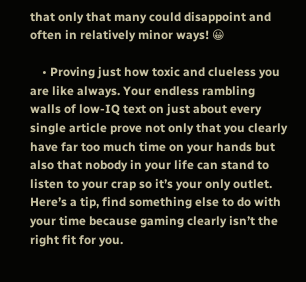that only that many could disappoint and often in relatively minor ways! 😀

    • Proving just how toxic and clueless you are like always. Your endless rambling walls of low-IQ text on just about every single article prove not only that you clearly have far too much time on your hands but also that nobody in your life can stand to listen to your crap so it’s your only outlet. Here’s a tip, find something else to do with your time because gaming clearly isn’t the right fit for you.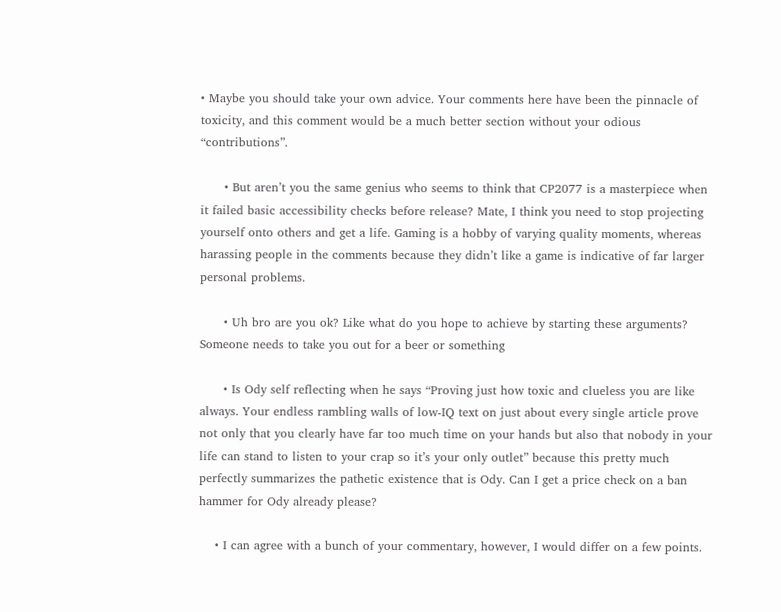• Maybe you should take your own advice. Your comments here have been the pinnacle of toxicity, and this comment would be a much better section without your odious “contributions”.

      • But aren’t you the same genius who seems to think that CP2077 is a masterpiece when it failed basic accessibility checks before release? Mate, I think you need to stop projecting yourself onto others and get a life. Gaming is a hobby of varying quality moments, whereas harassing people in the comments because they didn’t like a game is indicative of far larger personal problems.

      • Uh bro are you ok? Like what do you hope to achieve by starting these arguments? Someone needs to take you out for a beer or something

      • Is Ody self reflecting when he says “Proving just how toxic and clueless you are like always. Your endless rambling walls of low-IQ text on just about every single article prove not only that you clearly have far too much time on your hands but also that nobody in your life can stand to listen to your crap so it’s your only outlet” because this pretty much perfectly summarizes the pathetic existence that is Ody. Can I get a price check on a ban hammer for Ody already please?

    • I can agree with a bunch of your commentary, however, I would differ on a few points.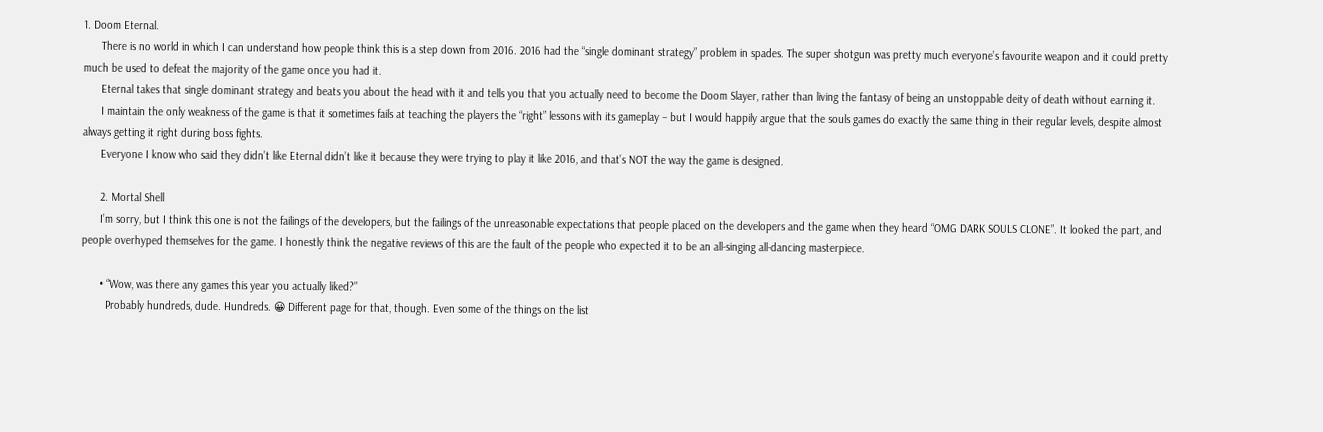1. Doom Eternal.
      There is no world in which I can understand how people think this is a step down from 2016. 2016 had the “single dominant strategy” problem in spades. The super shotgun was pretty much everyone’s favourite weapon and it could pretty much be used to defeat the majority of the game once you had it.
      Eternal takes that single dominant strategy and beats you about the head with it and tells you that you actually need to become the Doom Slayer, rather than living the fantasy of being an unstoppable deity of death without earning it.
      I maintain the only weakness of the game is that it sometimes fails at teaching the players the “right” lessons with its gameplay – but I would happily argue that the souls games do exactly the same thing in their regular levels, despite almost always getting it right during boss fights.
      Everyone I know who said they didn’t like Eternal didn’t like it because they were trying to play it like 2016, and that’s NOT the way the game is designed.

      2. Mortal Shell
      I’m sorry, but I think this one is not the failings of the developers, but the failings of the unreasonable expectations that people placed on the developers and the game when they heard “OMG DARK SOULS CLONE”. It looked the part, and people overhyped themselves for the game. I honestly think the negative reviews of this are the fault of the people who expected it to be an all-singing all-dancing masterpiece.

      • “Wow, was there any games this year you actually liked?”
        Probably hundreds, dude. Hundreds. 😀 Different page for that, though. Even some of the things on the list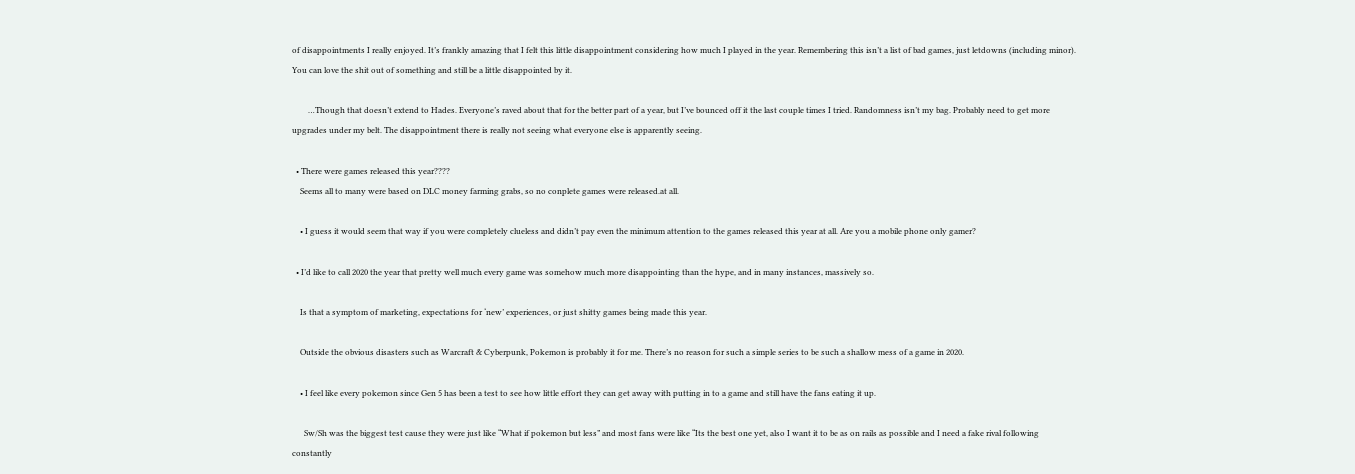of disappointments I really enjoyed. It’s frankly amazing that I felt this little disappointment considering how much I played in the year. Remembering this isn’t a list of bad games, just letdowns (including minor). You can love the shit out of something and still be a little disappointed by it.

        …Though that doesn’t extend to Hades. Everyone’s raved about that for the better part of a year, but I’ve bounced off it the last couple times I tried. Randomness isn’t my bag. Probably need to get more upgrades under my belt. The disappointment there is really not seeing what everyone else is apparently seeing.

  • There were games released this year????
    Seems all to many were based on DLC money farming grabs, so no conplete games were released.at all.

    • I guess it would seem that way if you were completely clueless and didn’t pay even the minimum attention to the games released this year at all. Are you a mobile phone only gamer?

  • I’d like to call 2020 the year that pretty well much every game was somehow much more disappointing than the hype, and in many instances, massively so.

    Is that a symptom of marketing, expectations for ‘new’ experiences, or just shitty games being made this year.

    Outside the obvious disasters such as Warcraft & Cyberpunk, Pokemon is probably it for me. There’s no reason for such a simple series to be such a shallow mess of a game in 2020.

    • I feel like every pokemon since Gen 5 has been a test to see how little effort they can get away with putting in to a game and still have the fans eating it up.

      Sw/Sh was the biggest test cause they were just like “What if pokemon but less” and most fans were like “Its the best one yet, also I want it to be as on rails as possible and I need a fake rival following constantly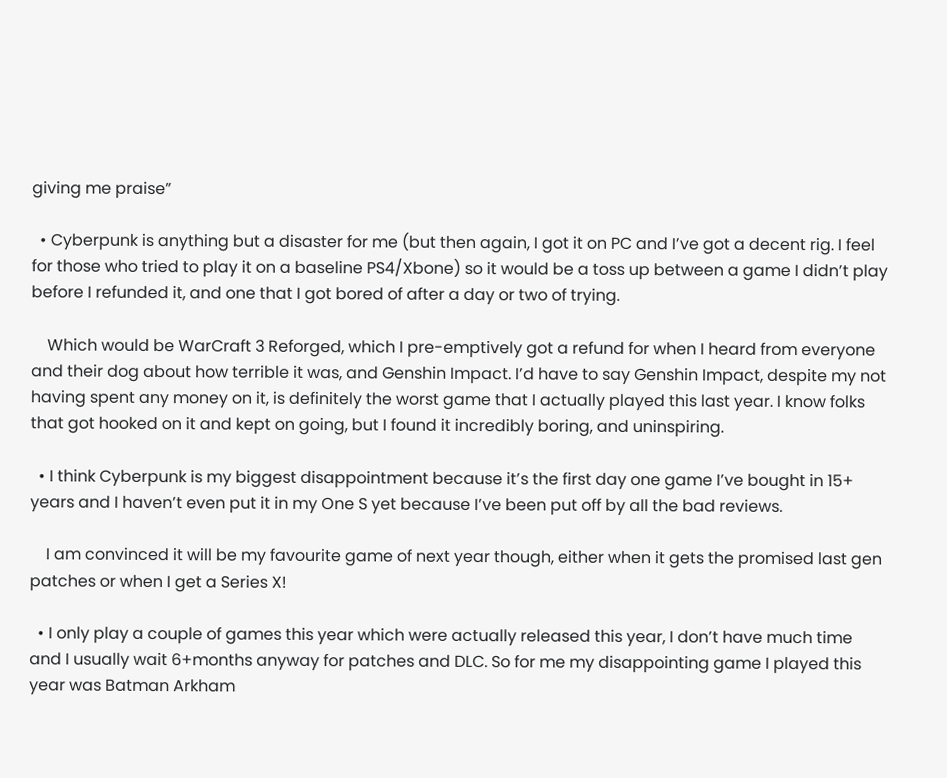giving me praise”

  • Cyberpunk is anything but a disaster for me (but then again, I got it on PC and I’ve got a decent rig. I feel for those who tried to play it on a baseline PS4/Xbone) so it would be a toss up between a game I didn’t play before I refunded it, and one that I got bored of after a day or two of trying.

    Which would be WarCraft 3 Reforged, which I pre-emptively got a refund for when I heard from everyone and their dog about how terrible it was, and Genshin Impact. I’d have to say Genshin Impact, despite my not having spent any money on it, is definitely the worst game that I actually played this last year. I know folks that got hooked on it and kept on going, but I found it incredibly boring, and uninspiring.

  • I think Cyberpunk is my biggest disappointment because it’s the first day one game I’ve bought in 15+ years and I haven’t even put it in my One S yet because I’ve been put off by all the bad reviews.

    I am convinced it will be my favourite game of next year though, either when it gets the promised last gen patches or when I get a Series X!

  • I only play a couple of games this year which were actually released this year, I don’t have much time and I usually wait 6+months anyway for patches and DLC. So for me my disappointing game I played this year was Batman Arkham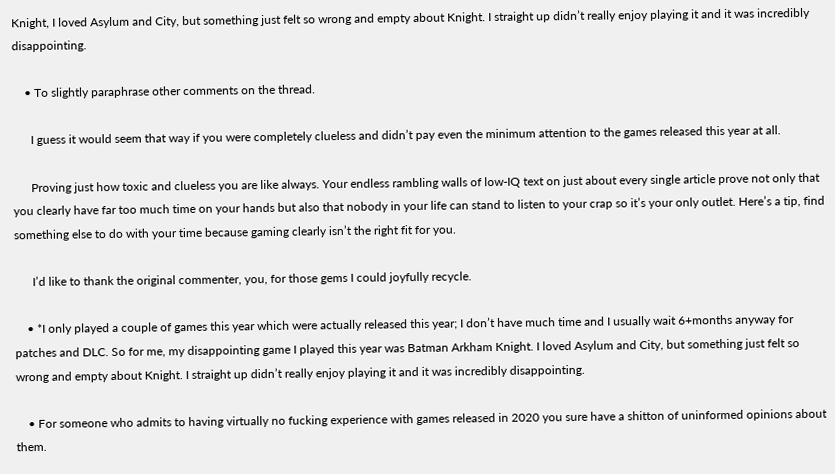Knight, I loved Asylum and City, but something just felt so wrong and empty about Knight. I straight up didn’t really enjoy playing it and it was incredibly disappointing.

    • To slightly paraphrase other comments on the thread.

      I guess it would seem that way if you were completely clueless and didn’t pay even the minimum attention to the games released this year at all.

      Proving just how toxic and clueless you are like always. Your endless rambling walls of low-IQ text on just about every single article prove not only that you clearly have far too much time on your hands but also that nobody in your life can stand to listen to your crap so it’s your only outlet. Here’s a tip, find something else to do with your time because gaming clearly isn’t the right fit for you.

      I’d like to thank the original commenter, you, for those gems I could joyfully recycle.

    • *I only played a couple of games this year which were actually released this year; I don’t have much time and I usually wait 6+months anyway for patches and DLC. So for me, my disappointing game I played this year was Batman Arkham Knight. I loved Asylum and City, but something just felt so wrong and empty about Knight. I straight up didn’t really enjoy playing it and it was incredibly disappointing.

    • For someone who admits to having virtually no fucking experience with games released in 2020 you sure have a shitton of uninformed opinions about them.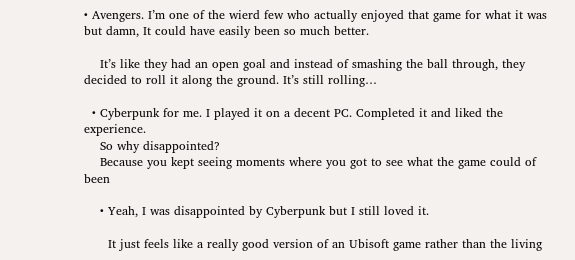• Avengers. I’m one of the wierd few who actually enjoyed that game for what it was but damn, It could have easily been so much better.

    It’s like they had an open goal and instead of smashing the ball through, they decided to roll it along the ground. It’s still rolling…

  • Cyberpunk for me. I played it on a decent PC. Completed it and liked the experience.
    So why disappointed?
    Because you kept seeing moments where you got to see what the game could of been

    • Yeah, I was disappointed by Cyberpunk but I still loved it.

      It just feels like a really good version of an Ubisoft game rather than the living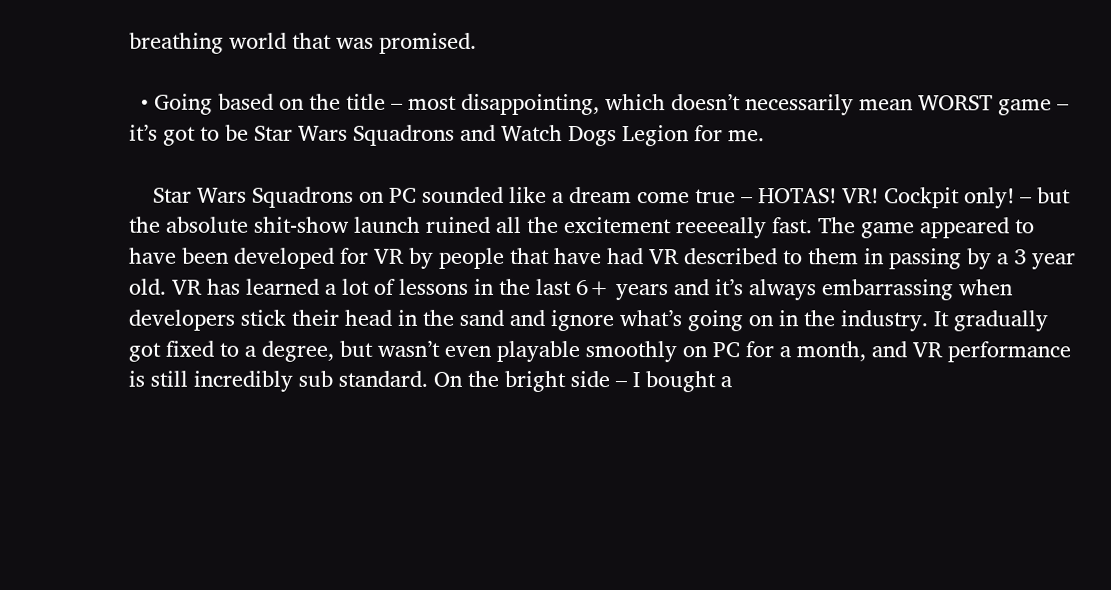breathing world that was promised.

  • Going based on the title – most disappointing, which doesn’t necessarily mean WORST game – it’s got to be Star Wars Squadrons and Watch Dogs Legion for me.

    Star Wars Squadrons on PC sounded like a dream come true – HOTAS! VR! Cockpit only! – but the absolute shit-show launch ruined all the excitement reeeeally fast. The game appeared to have been developed for VR by people that have had VR described to them in passing by a 3 year old. VR has learned a lot of lessons in the last 6+ years and it’s always embarrassing when developers stick their head in the sand and ignore what’s going on in the industry. It gradually got fixed to a degree, but wasn’t even playable smoothly on PC for a month, and VR performance is still incredibly sub standard. On the bright side – I bought a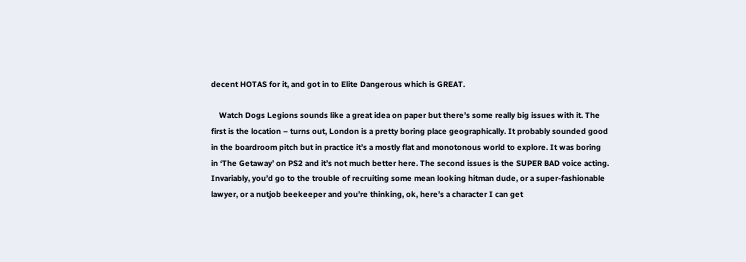decent HOTAS for it, and got in to Elite Dangerous which is GREAT.

    Watch Dogs Legions sounds like a great idea on paper but there’s some really big issues with it. The first is the location – turns out, London is a pretty boring place geographically. It probably sounded good in the boardroom pitch but in practice it’s a mostly flat and monotonous world to explore. It was boring in ‘The Getaway’ on PS2 and it’s not much better here. The second issues is the SUPER BAD voice acting. Invariably, you’d go to the trouble of recruiting some mean looking hitman dude, or a super-fashionable lawyer, or a nutjob beekeeper and you’re thinking, ok, here’s a character I can get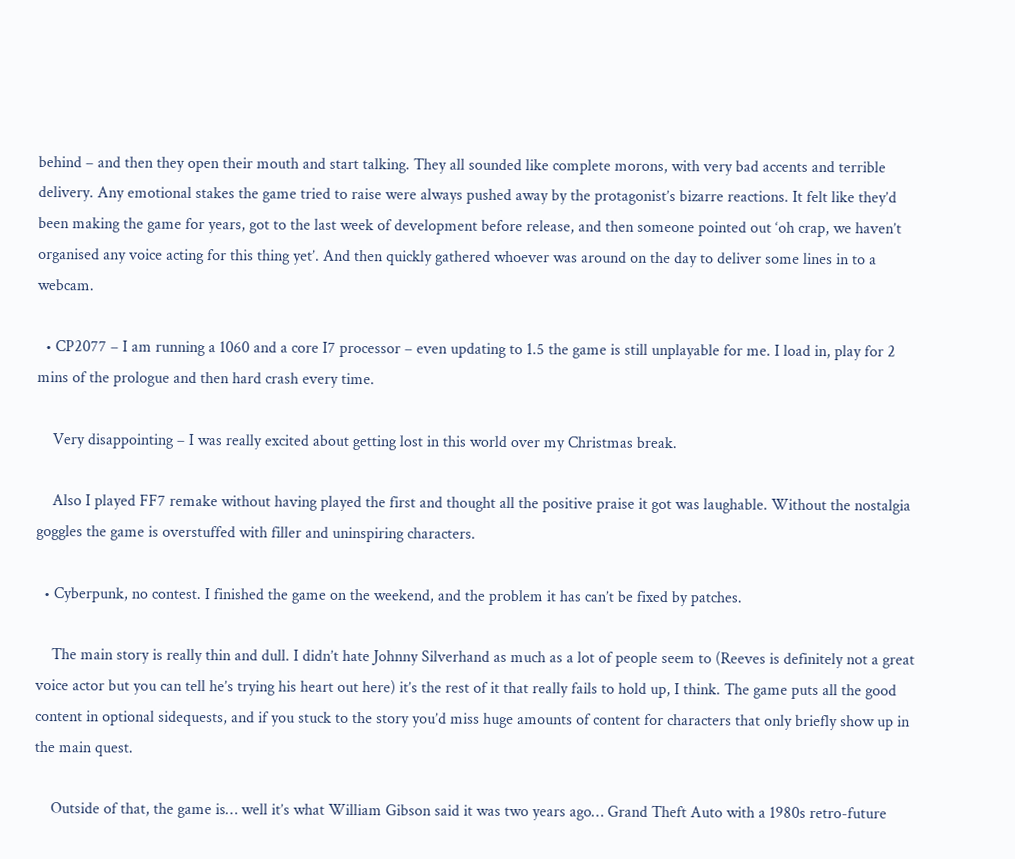behind – and then they open their mouth and start talking. They all sounded like complete morons, with very bad accents and terrible delivery. Any emotional stakes the game tried to raise were always pushed away by the protagonist’s bizarre reactions. It felt like they’d been making the game for years, got to the last week of development before release, and then someone pointed out ‘oh crap, we haven’t organised any voice acting for this thing yet’. And then quickly gathered whoever was around on the day to deliver some lines in to a webcam.

  • CP2077 – I am running a 1060 and a core I7 processor – even updating to 1.5 the game is still unplayable for me. I load in, play for 2 mins of the prologue and then hard crash every time.

    Very disappointing – I was really excited about getting lost in this world over my Christmas break.

    Also I played FF7 remake without having played the first and thought all the positive praise it got was laughable. Without the nostalgia goggles the game is overstuffed with filler and uninspiring characters.

  • Cyberpunk, no contest. I finished the game on the weekend, and the problem it has can’t be fixed by patches.

    The main story is really thin and dull. I didn’t hate Johnny Silverhand as much as a lot of people seem to (Reeves is definitely not a great voice actor but you can tell he’s trying his heart out here) it’s the rest of it that really fails to hold up, I think. The game puts all the good content in optional sidequests, and if you stuck to the story you’d miss huge amounts of content for characters that only briefly show up in the main quest.

    Outside of that, the game is… well it’s what William Gibson said it was two years ago… Grand Theft Auto with a 1980s retro-future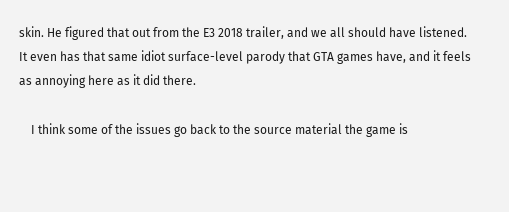skin. He figured that out from the E3 2018 trailer, and we all should have listened. It even has that same idiot surface-level parody that GTA games have, and it feels as annoying here as it did there.

    I think some of the issues go back to the source material the game is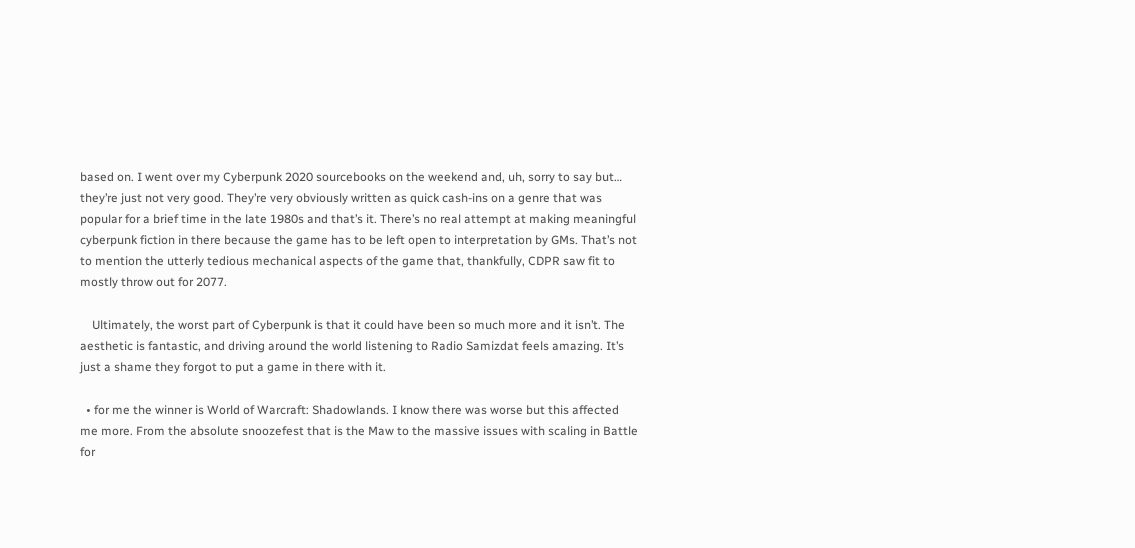based on. I went over my Cyberpunk 2020 sourcebooks on the weekend and, uh, sorry to say but… they’re just not very good. They’re very obviously written as quick cash-ins on a genre that was popular for a brief time in the late 1980s and that’s it. There’s no real attempt at making meaningful cyberpunk fiction in there because the game has to be left open to interpretation by GMs. That’s not to mention the utterly tedious mechanical aspects of the game that, thankfully, CDPR saw fit to mostly throw out for 2077.

    Ultimately, the worst part of Cyberpunk is that it could have been so much more and it isn’t. The aesthetic is fantastic, and driving around the world listening to Radio Samizdat feels amazing. It’s just a shame they forgot to put a game in there with it.

  • for me the winner is World of Warcraft: Shadowlands. I know there was worse but this affected me more. From the absolute snoozefest that is the Maw to the massive issues with scaling in Battle for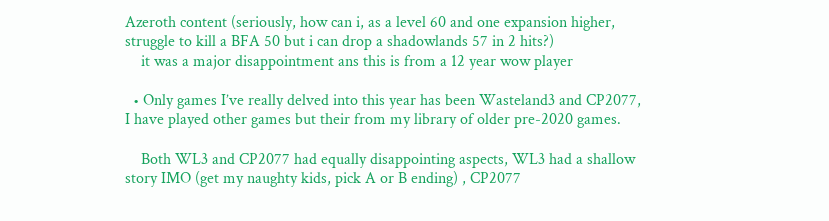Azeroth content (seriously, how can i, as a level 60 and one expansion higher, struggle to kill a BFA 50 but i can drop a shadowlands 57 in 2 hits?)
    it was a major disappointment ans this is from a 12 year wow player

  • Only games I’ve really delved into this year has been Wasteland3 and CP2077, I have played other games but their from my library of older pre-2020 games.

    Both WL3 and CP2077 had equally disappointing aspects, WL3 had a shallow story IMO (get my naughty kids, pick A or B ending) , CP2077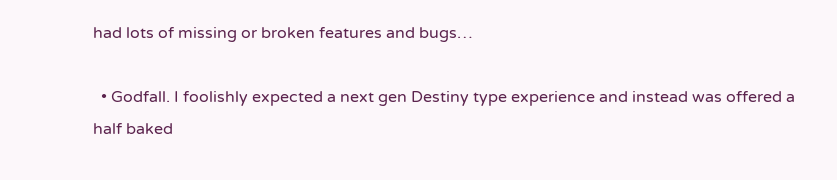had lots of missing or broken features and bugs…

  • Godfall. I foolishly expected a next gen Destiny type experience and instead was offered a half baked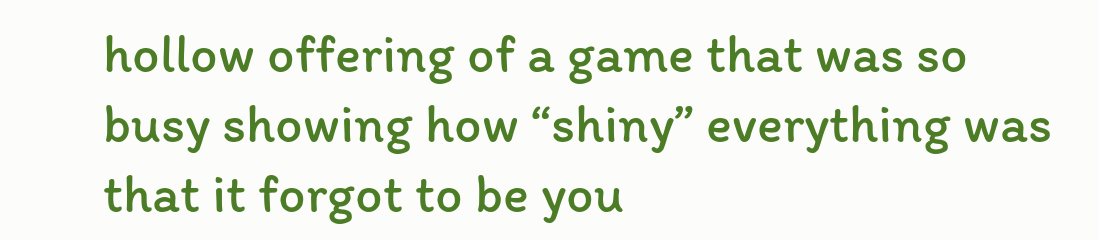hollow offering of a game that was so busy showing how “shiny” everything was that it forgot to be you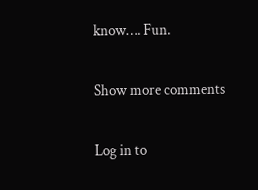know…. Fun.

Show more comments

Log in to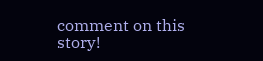comment on this story!